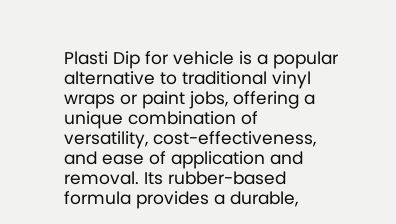Plasti Dip for vehicle is a popular alternative to traditional vinyl wraps or paint jobs, offering a unique combination of versatility, cost-effectiveness, and ease of application and removal. Its rubber-based formula provides a durable,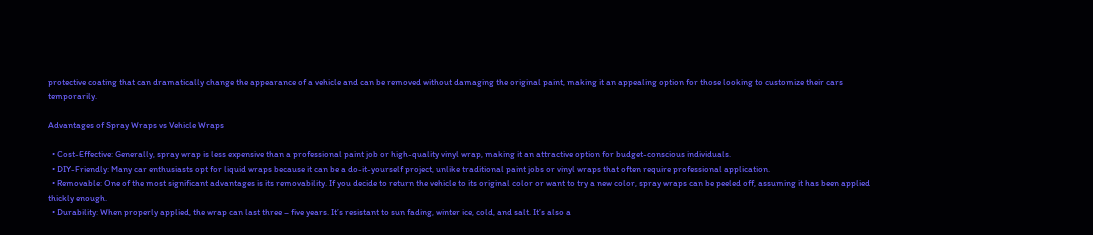protective coating that can dramatically change the appearance of a vehicle and can be removed without damaging the original paint, making it an appealing option for those looking to customize their cars temporarily.

Advantages of Spray Wraps vs Vehicle Wraps

  • Cost-Effective: Generally, spray wrap is less expensive than a professional paint job or high-quality vinyl wrap, making it an attractive option for budget-conscious individuals.
  • DIY-Friendly: Many car enthusiasts opt for liquid wraps because it can be a do-it-yourself project, unlike traditional paint jobs or vinyl wraps that often require professional application.
  • Removable: One of the most significant advantages is its removability. If you decide to return the vehicle to its original color or want to try a new color, spray wraps can be peeled off, assuming it has been applied thickly enough.
  • Durability: When properly applied, the wrap can last three – five years. It’s resistant to sun fading, winter ice, cold, and salt. It’s also a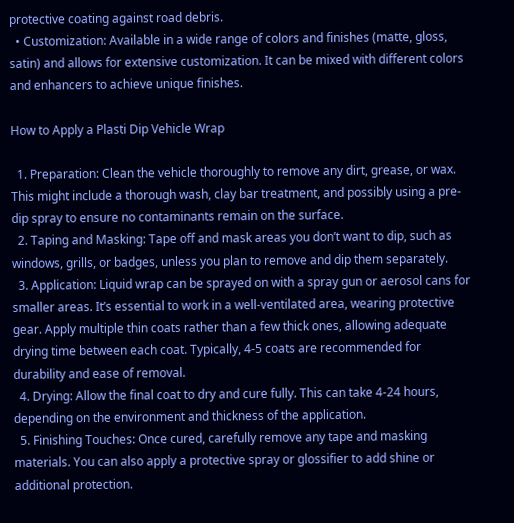protective coating against road debris.
  • Customization: Available in a wide range of colors and finishes (matte, gloss, satin) and allows for extensive customization. It can be mixed with different colors and enhancers to achieve unique finishes.

How to Apply a Plasti Dip Vehicle Wrap

  1. Preparation: Clean the vehicle thoroughly to remove any dirt, grease, or wax. This might include a thorough wash, clay bar treatment, and possibly using a pre-dip spray to ensure no contaminants remain on the surface.
  2. Taping and Masking: Tape off and mask areas you don’t want to dip, such as windows, grills, or badges, unless you plan to remove and dip them separately.
  3. Application: Liquid wrap can be sprayed on with a spray gun or aerosol cans for smaller areas. It’s essential to work in a well-ventilated area, wearing protective gear. Apply multiple thin coats rather than a few thick ones, allowing adequate drying time between each coat. Typically, 4-5 coats are recommended for durability and ease of removal.
  4. Drying: Allow the final coat to dry and cure fully. This can take 4-24 hours, depending on the environment and thickness of the application.
  5. Finishing Touches: Once cured, carefully remove any tape and masking materials. You can also apply a protective spray or glossifier to add shine or additional protection.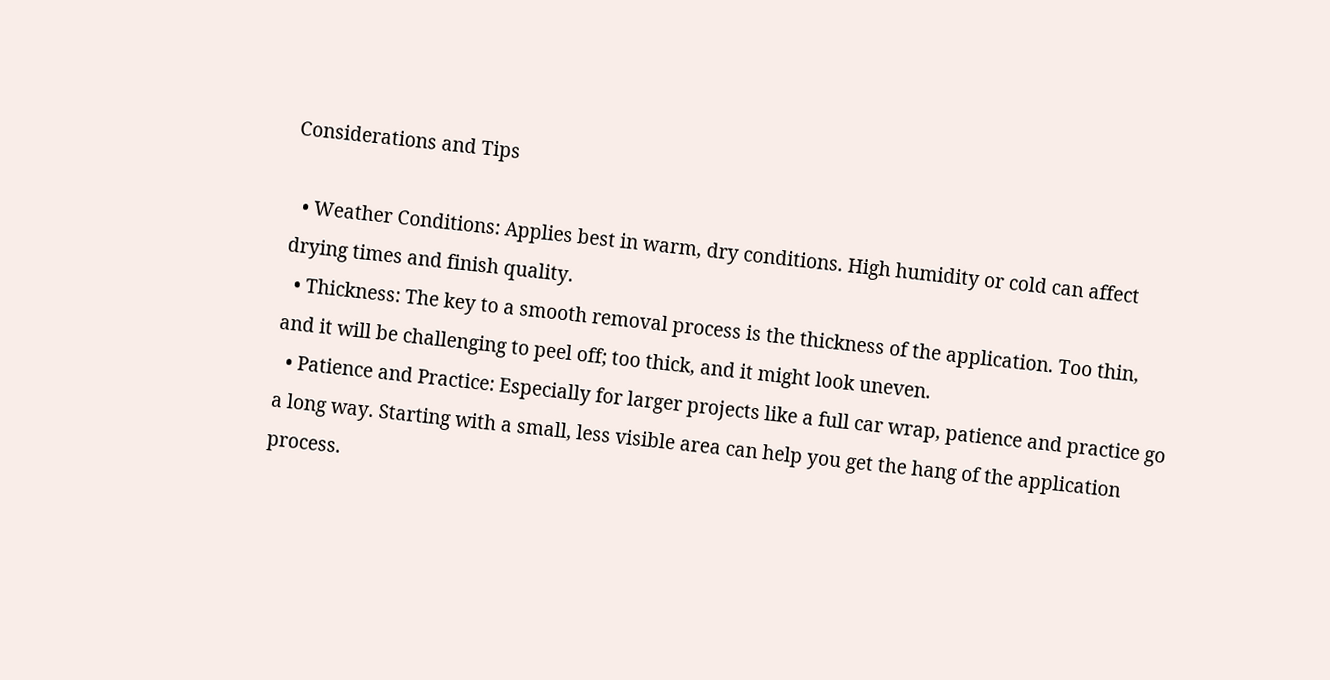Considerations and Tips

  • Weather Conditions: Applies best in warm, dry conditions. High humidity or cold can affect drying times and finish quality.
  • Thickness: The key to a smooth removal process is the thickness of the application. Too thin, and it will be challenging to peel off; too thick, and it might look uneven.
  • Patience and Practice: Especially for larger projects like a full car wrap, patience and practice go a long way. Starting with a small, less visible area can help you get the hang of the application process.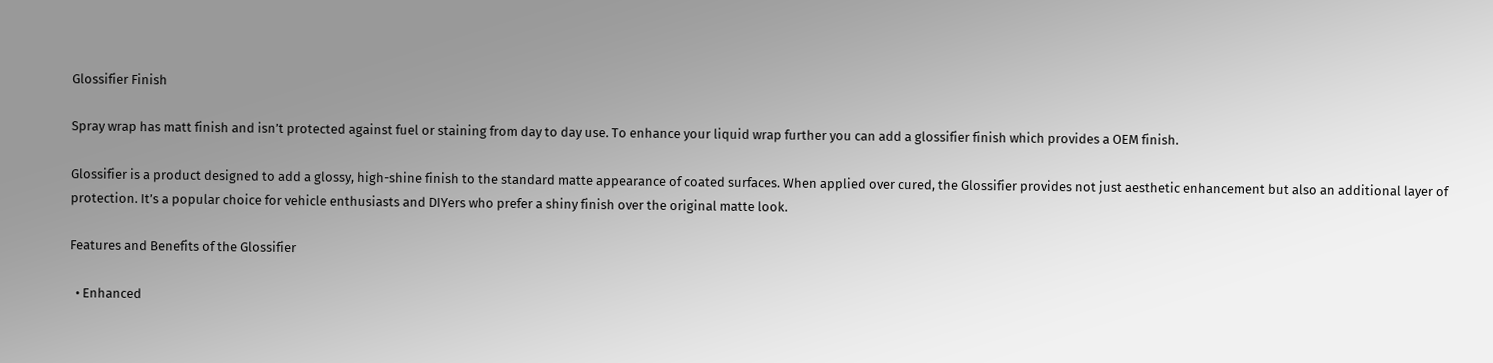Glossifier Finish

Spray wrap has matt finish and isn’t protected against fuel or staining from day to day use. To enhance your liquid wrap further you can add a glossifier finish which provides a OEM finish.

Glossifier is a product designed to add a glossy, high-shine finish to the standard matte appearance of coated surfaces. When applied over cured, the Glossifier provides not just aesthetic enhancement but also an additional layer of protection. It’s a popular choice for vehicle enthusiasts and DIYers who prefer a shiny finish over the original matte look.

Features and Benefits of the Glossifier

  • Enhanced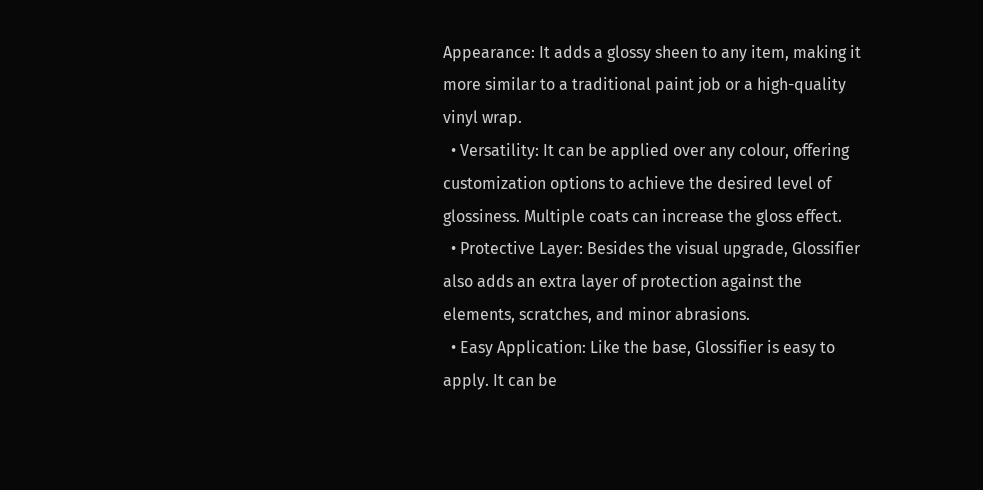Appearance: It adds a glossy sheen to any item, making it more similar to a traditional paint job or a high-quality vinyl wrap.
  • Versatility: It can be applied over any colour, offering customization options to achieve the desired level of glossiness. Multiple coats can increase the gloss effect.
  • Protective Layer: Besides the visual upgrade, Glossifier also adds an extra layer of protection against the elements, scratches, and minor abrasions.
  • Easy Application: Like the base, Glossifier is easy to apply. It can be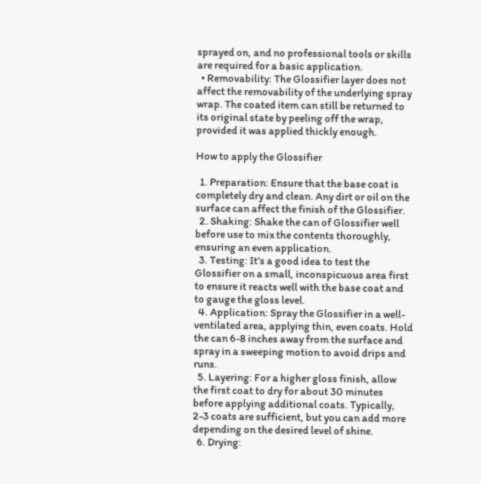sprayed on, and no professional tools or skills are required for a basic application.
  • Removability: The Glossifier layer does not affect the removability of the underlying spray wrap. The coated item can still be returned to its original state by peeling off the wrap, provided it was applied thickly enough.

How to apply the Glossifier

  1. Preparation: Ensure that the base coat is completely dry and clean. Any dirt or oil on the surface can affect the finish of the Glossifier.
  2. Shaking: Shake the can of Glossifier well before use to mix the contents thoroughly, ensuring an even application.
  3. Testing: It’s a good idea to test the Glossifier on a small, inconspicuous area first to ensure it reacts well with the base coat and to gauge the gloss level.
  4. Application: Spray the Glossifier in a well-ventilated area, applying thin, even coats. Hold the can 6-8 inches away from the surface and spray in a sweeping motion to avoid drips and runs.
  5. Layering: For a higher gloss finish, allow the first coat to dry for about 30 minutes before applying additional coats. Typically, 2-3 coats are sufficient, but you can add more depending on the desired level of shine.
  6. Drying: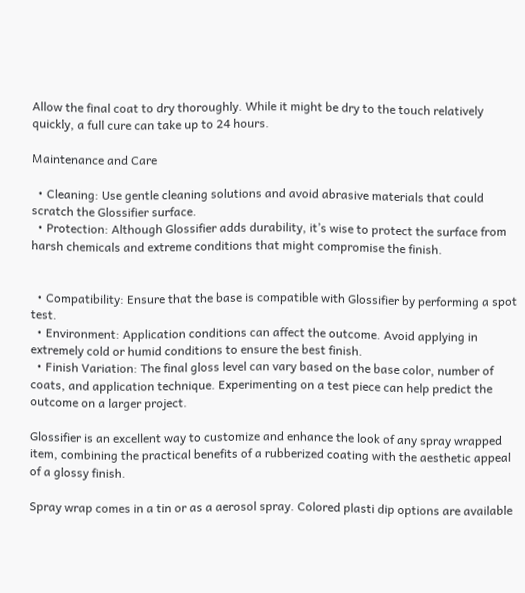Allow the final coat to dry thoroughly. While it might be dry to the touch relatively quickly, a full cure can take up to 24 hours.

Maintenance and Care

  • Cleaning: Use gentle cleaning solutions and avoid abrasive materials that could scratch the Glossifier surface.
  • Protection: Although Glossifier adds durability, it’s wise to protect the surface from harsh chemicals and extreme conditions that might compromise the finish.


  • Compatibility: Ensure that the base is compatible with Glossifier by performing a spot test.
  • Environment: Application conditions can affect the outcome. Avoid applying in extremely cold or humid conditions to ensure the best finish.
  • Finish Variation: The final gloss level can vary based on the base color, number of coats, and application technique. Experimenting on a test piece can help predict the outcome on a larger project.

Glossifier is an excellent way to customize and enhance the look of any spray wrapped item, combining the practical benefits of a rubberized coating with the aesthetic appeal of a glossy finish.

Spray wrap comes in a tin or as a aerosol spray. Colored plasti dip options are available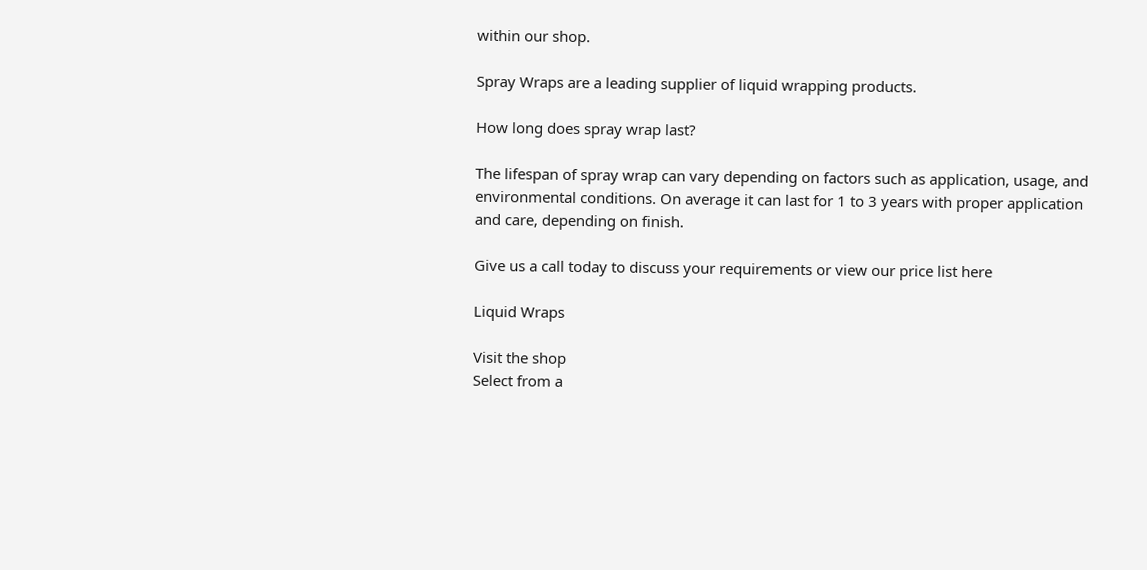within our shop.

Spray Wraps are a leading supplier of liquid wrapping products.

How long does spray wrap last?

The lifespan of spray wrap can vary depending on factors such as application, usage, and environmental conditions. On average it can last for 1 to 3 years with proper application and care, depending on finish.

Give us a call today to discuss your requirements or view our price list here

Liquid Wraps

Visit the shop
Select from a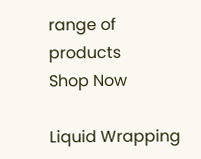range of products
Shop Now

Liquid Wrapping